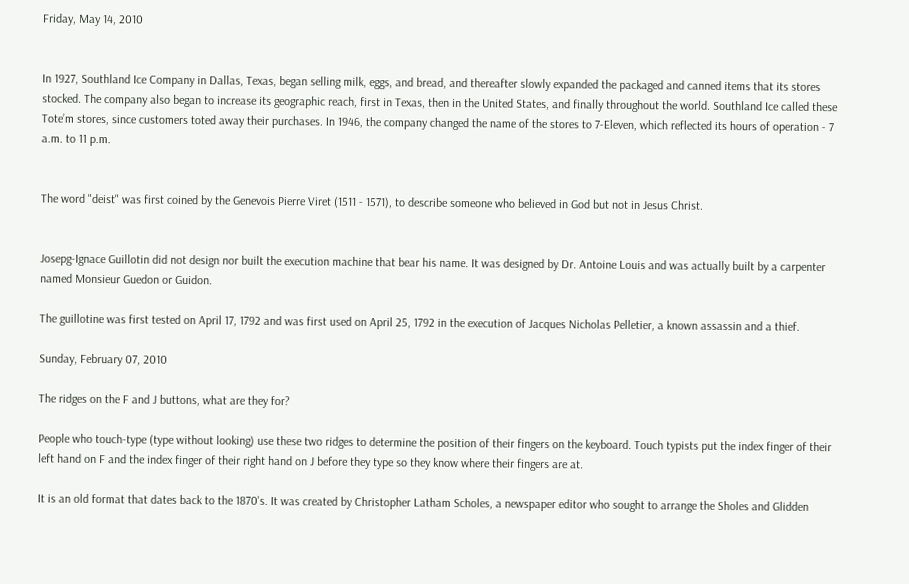Friday, May 14, 2010


In 1927, Southland Ice Company in Dallas, Texas, began selling milk, eggs, and bread, and thereafter slowly expanded the packaged and canned items that its stores stocked. The company also began to increase its geographic reach, first in Texas, then in the United States, and finally throughout the world. Southland Ice called these Tote’m stores, since customers toted away their purchases. In 1946, the company changed the name of the stores to 7-Eleven, which reflected its hours of operation - 7 a.m. to 11 p.m.


The word "deist" was first coined by the Genevois Pierre Viret (1511 - 1571), to describe someone who believed in God but not in Jesus Christ.


Josepg-Ignace Guillotin did not design nor built the execution machine that bear his name. It was designed by Dr. Antoine Louis and was actually built by a carpenter named Monsieur Guedon or Guidon.

The guillotine was first tested on April 17, 1792 and was first used on April 25, 1792 in the execution of Jacques Nicholas Pelletier, a known assassin and a thief.

Sunday, February 07, 2010

The ridges on the F and J buttons, what are they for?

People who touch-type (type without looking) use these two ridges to determine the position of their fingers on the keyboard. Touch typists put the index finger of their left hand on F and the index finger of their right hand on J before they type so they know where their fingers are at.

It is an old format that dates back to the 1870's. It was created by Christopher Latham Scholes, a newspaper editor who sought to arrange the Sholes and Glidden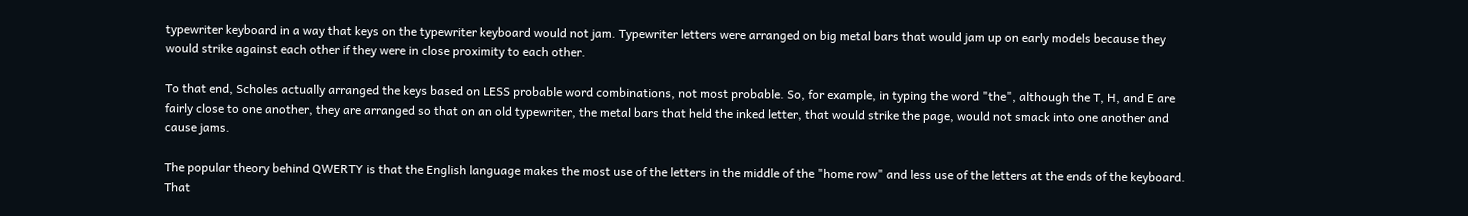typewriter keyboard in a way that keys on the typewriter keyboard would not jam. Typewriter letters were arranged on big metal bars that would jam up on early models because they would strike against each other if they were in close proximity to each other.

To that end, Scholes actually arranged the keys based on LESS probable word combinations, not most probable. So, for example, in typing the word "the", although the T, H, and E are fairly close to one another, they are arranged so that on an old typewriter, the metal bars that held the inked letter, that would strike the page, would not smack into one another and cause jams.

The popular theory behind QWERTY is that the English language makes the most use of the letters in the middle of the "home row" and less use of the letters at the ends of the keyboard. That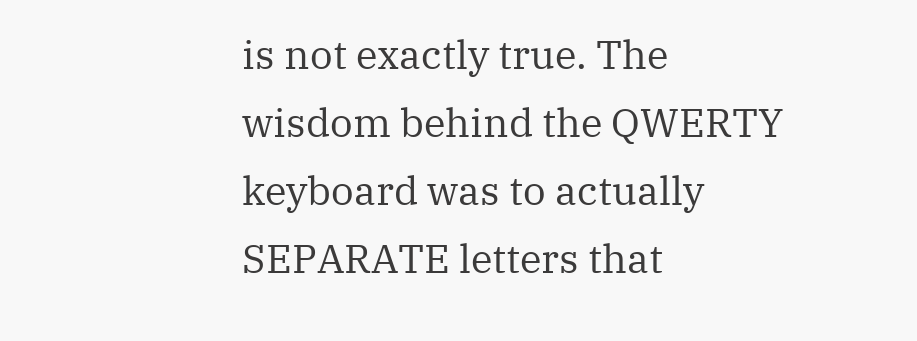is not exactly true. The wisdom behind the QWERTY keyboard was to actually SEPARATE letters that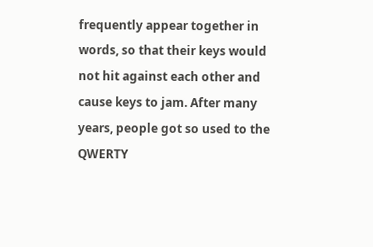frequently appear together in words, so that their keys would not hit against each other and cause keys to jam. After many years, people got so used to the QWERTY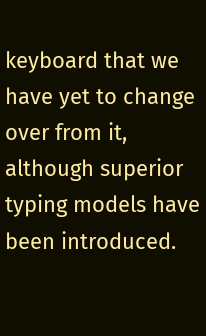keyboard that we have yet to change over from it, although superior typing models have been introduced.